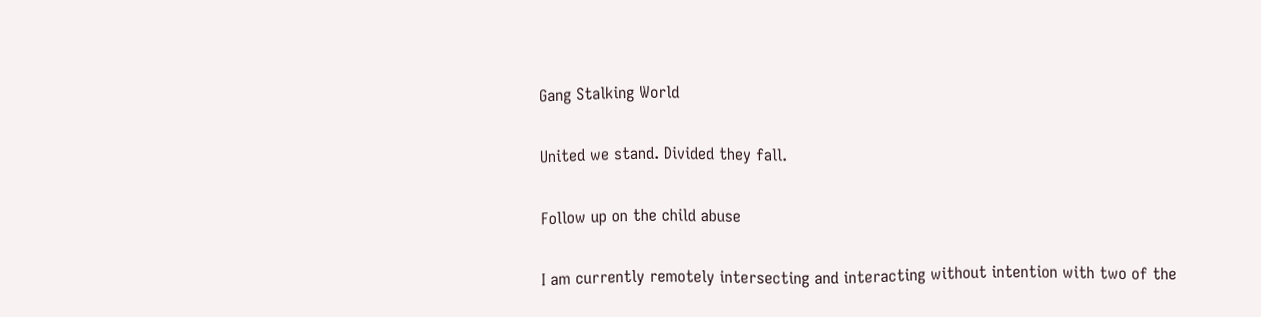Gang Stalking World

United we stand. Divided they fall.

Follow up on the child abuse

I am currently remotely intersecting and interacting without intention with two of the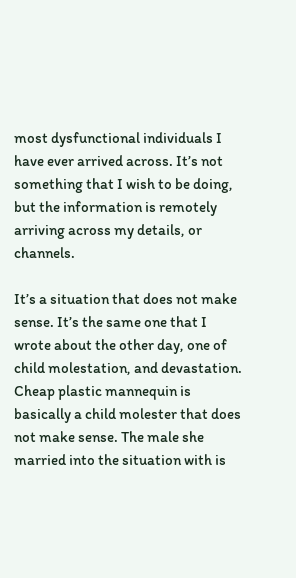most dysfunctional individuals I have ever arrived across. It’s not something that I wish to be doing, but the information is remotely arriving across my details, or channels.

It’s a situation that does not make sense. It’s the same one that I wrote about the other day, one of child molestation, and devastation. Cheap plastic mannequin is basically a child molester that does not make sense. The male she married into the situation with is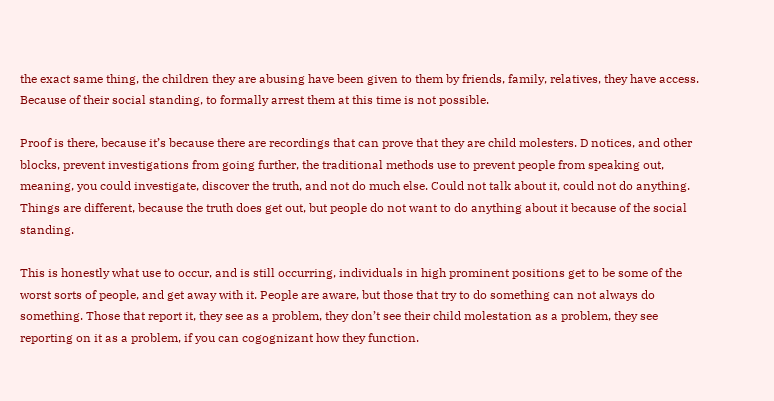the exact same thing, the children they are abusing have been given to them by friends, family, relatives, they have access. Because of their social standing, to formally arrest them at this time is not possible.

Proof is there, because it’s because there are recordings that can prove that they are child molesters. D notices, and other blocks, prevent investigations from going further, the traditional methods use to prevent people from speaking out, meaning, you could investigate, discover the truth, and not do much else. Could not talk about it, could not do anything. Things are different, because the truth does get out, but people do not want to do anything about it because of the social standing.

This is honestly what use to occur, and is still occurring, individuals in high prominent positions get to be some of the worst sorts of people, and get away with it. People are aware, but those that try to do something can not always do something. Those that report it, they see as a problem, they don’t see their child molestation as a problem, they see reporting on it as a problem, if you can cogognizant how they function.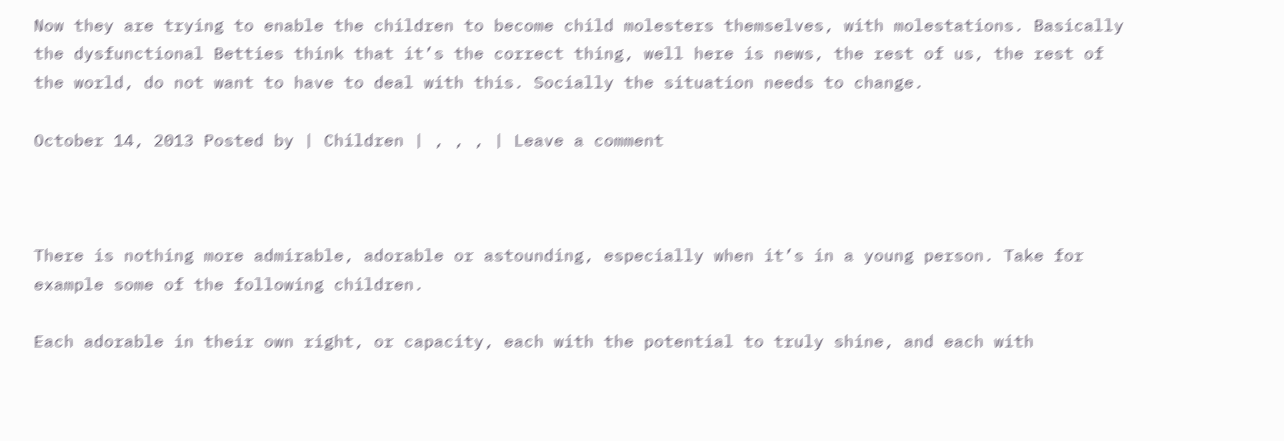Now they are trying to enable the children to become child molesters themselves, with molestations. Basically the dysfunctional Betties think that it’s the correct thing, well here is news, the rest of us, the rest of the world, do not want to have to deal with this. Socially the situation needs to change.

October 14, 2013 Posted by | Children | , , , | Leave a comment



There is nothing more admirable, adorable or astounding, especially when it’s in a young person. Take for example some of the following children.

Each adorable in their own right, or capacity, each with the potential to truly shine, and each with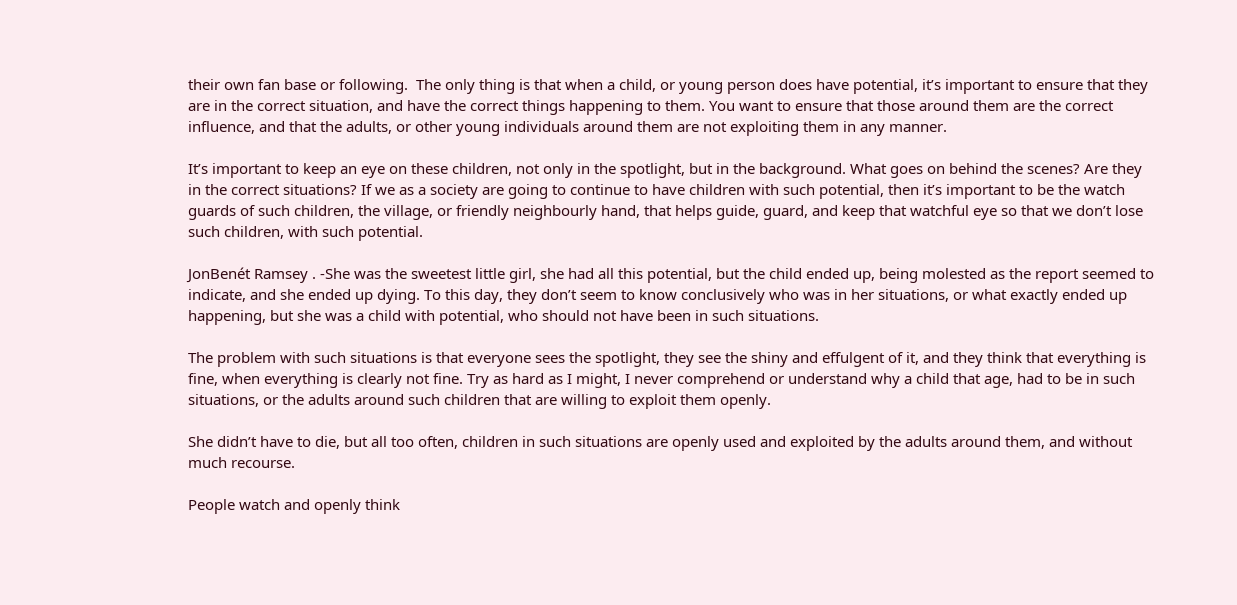their own fan base or following.  The only thing is that when a child, or young person does have potential, it’s important to ensure that they are in the correct situation, and have the correct things happening to them. You want to ensure that those around them are the correct influence, and that the adults, or other young individuals around them are not exploiting them in any manner.

It’s important to keep an eye on these children, not only in the spotlight, but in the background. What goes on behind the scenes? Are they in the correct situations? If we as a society are going to continue to have children with such potential, then it’s important to be the watch guards of such children, the village, or friendly neighbourly hand, that helps guide, guard, and keep that watchful eye so that we don’t lose such children, with such potential.

JonBenét Ramsey . -She was the sweetest little girl, she had all this potential, but the child ended up, being molested as the report seemed to indicate, and she ended up dying. To this day, they don’t seem to know conclusively who was in her situations, or what exactly ended up happening, but she was a child with potential, who should not have been in such situations.

The problem with such situations is that everyone sees the spotlight, they see the shiny and effulgent of it, and they think that everything is fine, when everything is clearly not fine. Try as hard as I might, I never comprehend or understand why a child that age, had to be in such situations, or the adults around such children that are willing to exploit them openly.

She didn’t have to die, but all too often, children in such situations are openly used and exploited by the adults around them, and without much recourse.

People watch and openly think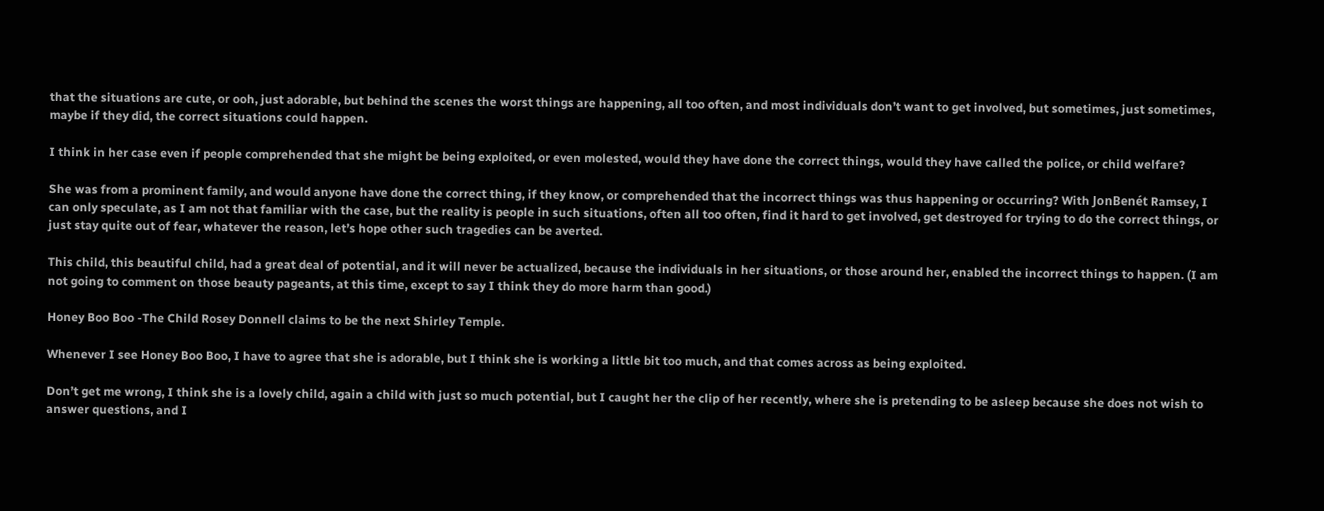that the situations are cute, or ooh, just adorable, but behind the scenes the worst things are happening, all too often, and most individuals don’t want to get involved, but sometimes, just sometimes, maybe if they did, the correct situations could happen.

I think in her case even if people comprehended that she might be being exploited, or even molested, would they have done the correct things, would they have called the police, or child welfare?

She was from a prominent family, and would anyone have done the correct thing, if they know, or comprehended that the incorrect things was thus happening or occurring? With JonBenét Ramsey, I can only speculate, as I am not that familiar with the case, but the reality is people in such situations, often all too often, find it hard to get involved, get destroyed for trying to do the correct things, or just stay quite out of fear, whatever the reason, let’s hope other such tragedies can be averted.

This child, this beautiful child, had a great deal of potential, and it will never be actualized, because the individuals in her situations, or those around her, enabled the incorrect things to happen. (I am not going to comment on those beauty pageants, at this time, except to say I think they do more harm than good.)

Honey Boo Boo -The Child Rosey Donnell claims to be the next Shirley Temple.

Whenever I see Honey Boo Boo, I have to agree that she is adorable, but I think she is working a little bit too much, and that comes across as being exploited.

Don’t get me wrong, I think she is a lovely child, again a child with just so much potential, but I caught her the clip of her recently, where she is pretending to be asleep because she does not wish to answer questions, and I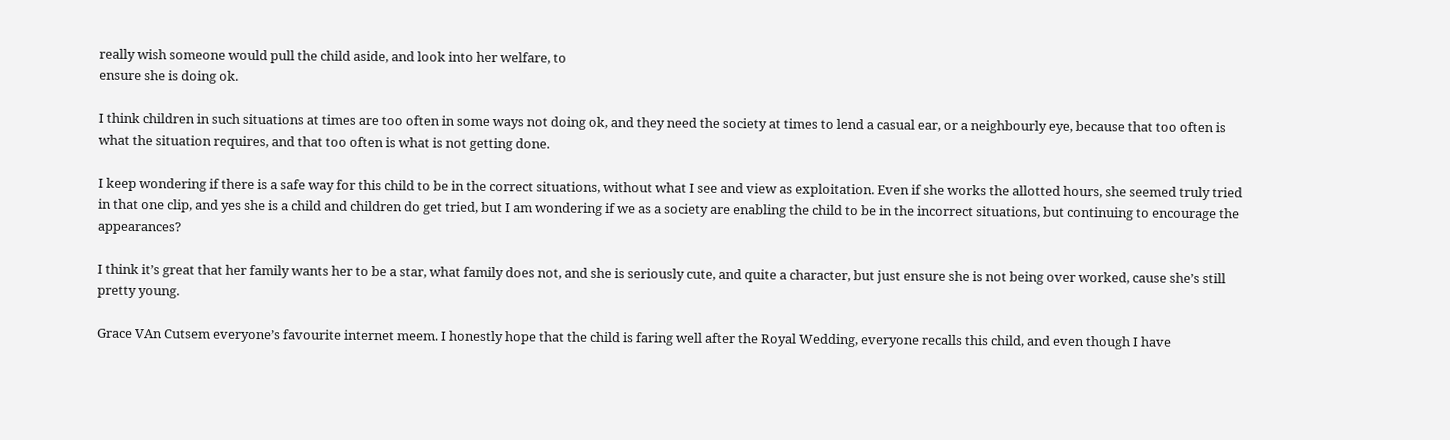really wish someone would pull the child aside, and look into her welfare, to
ensure she is doing ok.

I think children in such situations at times are too often in some ways not doing ok, and they need the society at times to lend a casual ear, or a neighbourly eye, because that too often is what the situation requires, and that too often is what is not getting done.

I keep wondering if there is a safe way for this child to be in the correct situations, without what I see and view as exploitation. Even if she works the allotted hours, she seemed truly tried in that one clip, and yes she is a child and children do get tried, but I am wondering if we as a society are enabling the child to be in the incorrect situations, but continuing to encourage the appearances?

I think it’s great that her family wants her to be a star, what family does not, and she is seriously cute, and quite a character, but just ensure she is not being over worked, cause she’s still pretty young.

Grace VAn Cutsem everyone’s favourite internet meem. I honestly hope that the child is faring well after the Royal Wedding, everyone recalls this child, and even though I have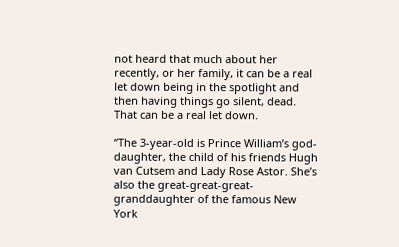not heard that much about her recently, or her family, it can be a real let down being in the spotlight and then having things go silent, dead. That can be a real let down.

“The 3-year-old is Prince William’s god-daughter, the child of his friends Hugh van Cutsem and Lady Rose Astor. She’s also the great-great-great-granddaughter of the famous New York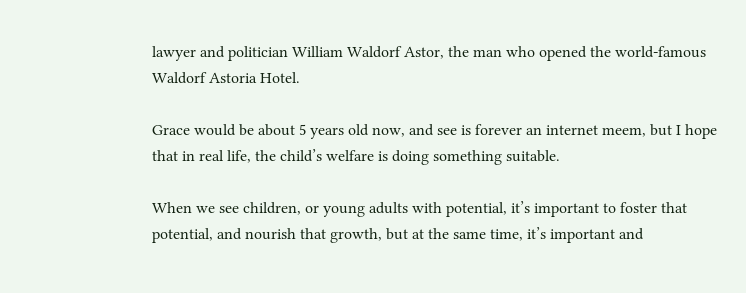lawyer and politician William Waldorf Astor, the man who opened the world-famous Waldorf Astoria Hotel.

Grace would be about 5 years old now, and see is forever an internet meem, but I hope that in real life, the child’s welfare is doing something suitable.

When we see children, or young adults with potential, it’s important to foster that potential, and nourish that growth, but at the same time, it’s important and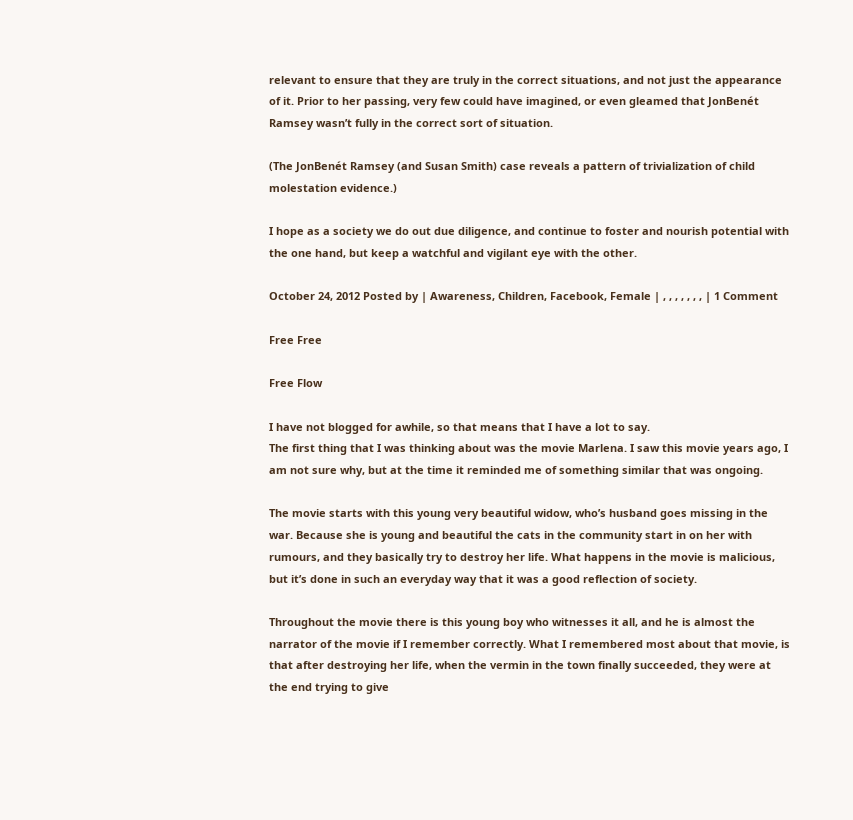relevant to ensure that they are truly in the correct situations, and not just the appearance of it. Prior to her passing, very few could have imagined, or even gleamed that JonBenét Ramsey wasn’t fully in the correct sort of situation.

(The JonBenét Ramsey (and Susan Smith) case reveals a pattern of trivialization of child molestation evidence.)

I hope as a society we do out due diligence, and continue to foster and nourish potential with the one hand, but keep a watchful and vigilant eye with the other.

October 24, 2012 Posted by | Awareness, Children, Facebook, Female | , , , , , , , | 1 Comment

Free Free

Free Flow

I have not blogged for awhile, so that means that I have a lot to say.
The first thing that I was thinking about was the movie Marlena. I saw this movie years ago, I am not sure why, but at the time it reminded me of something similar that was ongoing.

The movie starts with this young very beautiful widow, who’s husband goes missing in the war. Because she is young and beautiful the cats in the community start in on her with rumours, and they basically try to destroy her life. What happens in the movie is malicious, but it’s done in such an everyday way that it was a good reflection of society.

Throughout the movie there is this young boy who witnesses it all, and he is almost the narrator of the movie if I remember correctly. What I remembered most about that movie, is that after destroying her life, when the vermin in the town finally succeeded, they were at the end trying to give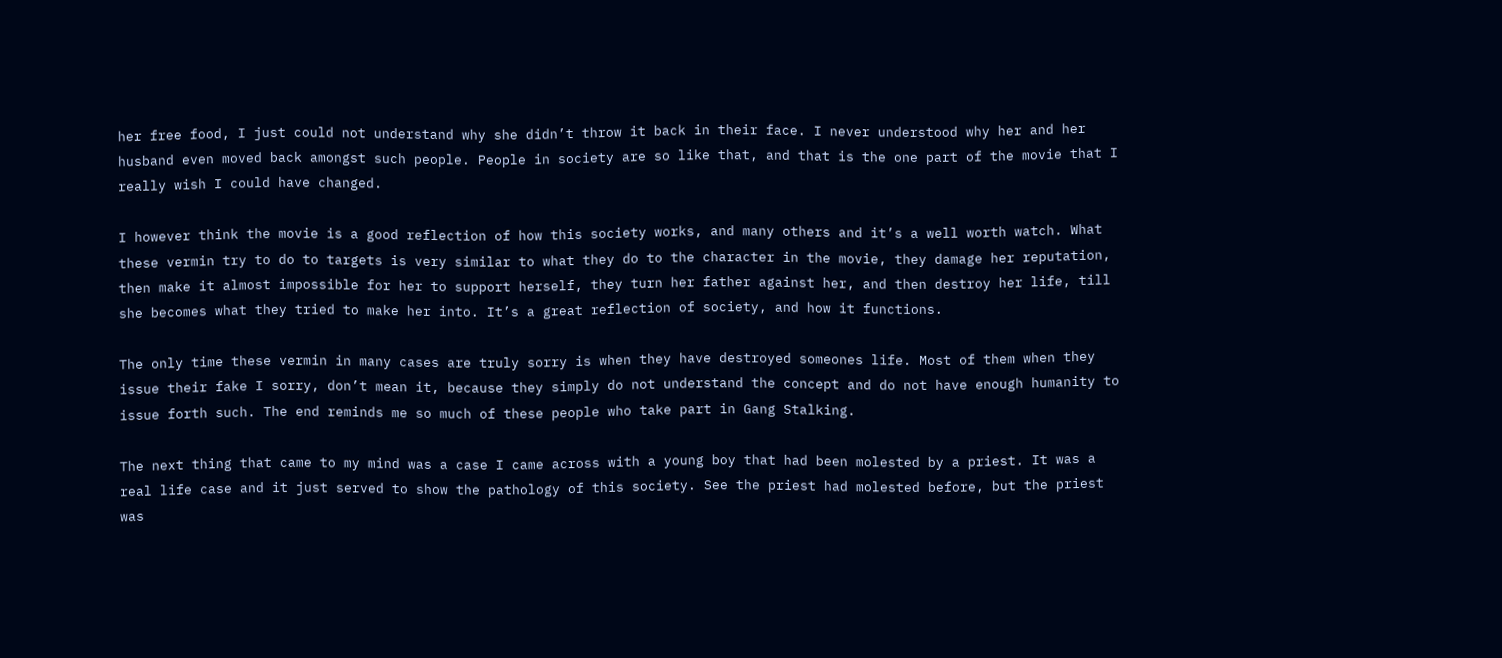her free food, I just could not understand why she didn’t throw it back in their face. I never understood why her and her husband even moved back amongst such people. People in society are so like that, and that is the one part of the movie that I really wish I could have changed.

I however think the movie is a good reflection of how this society works, and many others and it’s a well worth watch. What these vermin try to do to targets is very similar to what they do to the character in the movie, they damage her reputation, then make it almost impossible for her to support herself, they turn her father against her, and then destroy her life, till she becomes what they tried to make her into. It’s a great reflection of society, and how it functions.

The only time these vermin in many cases are truly sorry is when they have destroyed someones life. Most of them when they issue their fake I sorry, don’t mean it, because they simply do not understand the concept and do not have enough humanity to issue forth such. The end reminds me so much of these people who take part in Gang Stalking.

The next thing that came to my mind was a case I came across with a young boy that had been molested by a priest. It was a real life case and it just served to show the pathology of this society. See the priest had molested before, but the priest was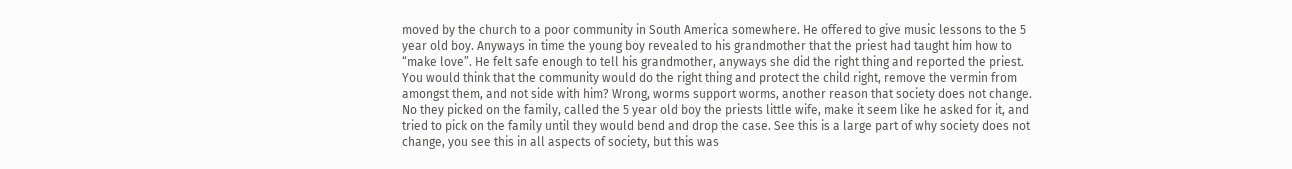moved by the church to a poor community in South America somewhere. He offered to give music lessons to the 5 year old boy. Anyways in time the young boy revealed to his grandmother that the priest had taught him how to “make love”. He felt safe enough to tell his grandmother, anyways she did the right thing and reported the priest. You would think that the community would do the right thing and protect the child right, remove the vermin from amongst them, and not side with him? Wrong, worms support worms, another reason that society does not change. No they picked on the family, called the 5 year old boy the priests little wife, make it seem like he asked for it, and tried to pick on the family until they would bend and drop the case. See this is a large part of why society does not change, you see this in all aspects of society, but this was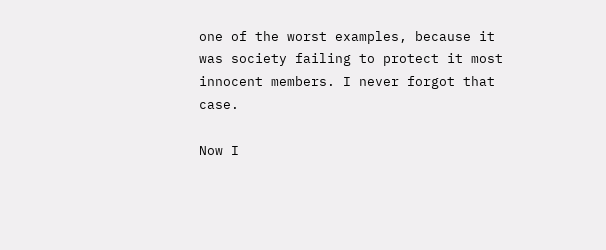one of the worst examples, because it was society failing to protect it most innocent members. I never forgot that case.

Now I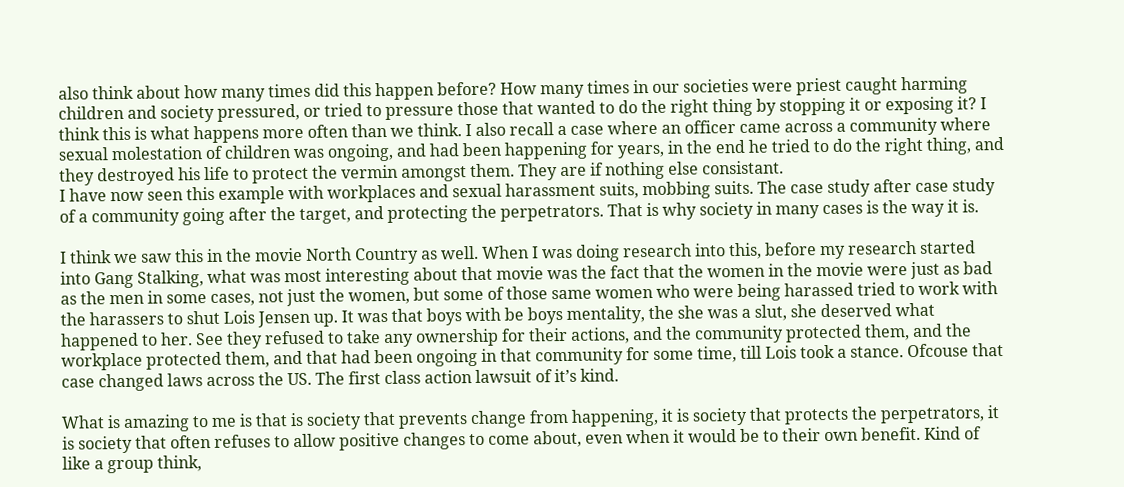also think about how many times did this happen before? How many times in our societies were priest caught harming children and society pressured, or tried to pressure those that wanted to do the right thing by stopping it or exposing it? I think this is what happens more often than we think. I also recall a case where an officer came across a community where sexual molestation of children was ongoing, and had been happening for years, in the end he tried to do the right thing, and they destroyed his life to protect the vermin amongst them. They are if nothing else consistant.
I have now seen this example with workplaces and sexual harassment suits, mobbing suits. The case study after case study of a community going after the target, and protecting the perpetrators. That is why society in many cases is the way it is.

I think we saw this in the movie North Country as well. When I was doing research into this, before my research started into Gang Stalking, what was most interesting about that movie was the fact that the women in the movie were just as bad as the men in some cases, not just the women, but some of those same women who were being harassed tried to work with the harassers to shut Lois Jensen up. It was that boys with be boys mentality, the she was a slut, she deserved what happened to her. See they refused to take any ownership for their actions, and the community protected them, and the workplace protected them, and that had been ongoing in that community for some time, till Lois took a stance. Ofcouse that case changed laws across the US. The first class action lawsuit of it’s kind.

What is amazing to me is that is society that prevents change from happening, it is society that protects the perpetrators, it is society that often refuses to allow positive changes to come about, even when it would be to their own benefit. Kind of like a group think,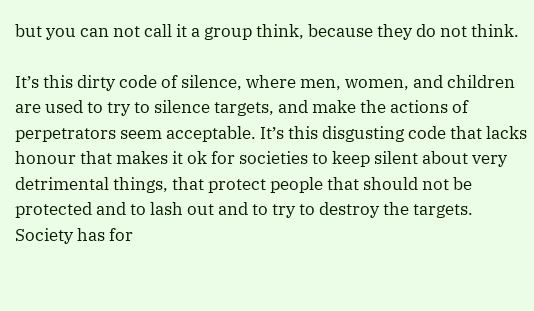but you can not call it a group think, because they do not think.

It’s this dirty code of silence, where men, women, and children are used to try to silence targets, and make the actions of perpetrators seem acceptable. It’s this disgusting code that lacks honour that makes it ok for societies to keep silent about very detrimental things, that protect people that should not be protected and to lash out and to try to destroy the targets. Society has for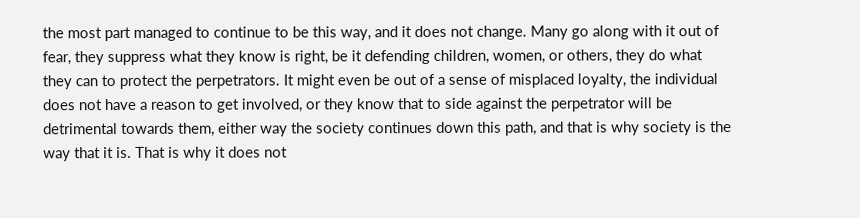the most part managed to continue to be this way, and it does not change. Many go along with it out of fear, they suppress what they know is right, be it defending children, women, or others, they do what they can to protect the perpetrators. It might even be out of a sense of misplaced loyalty, the individual does not have a reason to get involved, or they know that to side against the perpetrator will be detrimental towards them, either way the society continues down this path, and that is why society is the way that it is. That is why it does not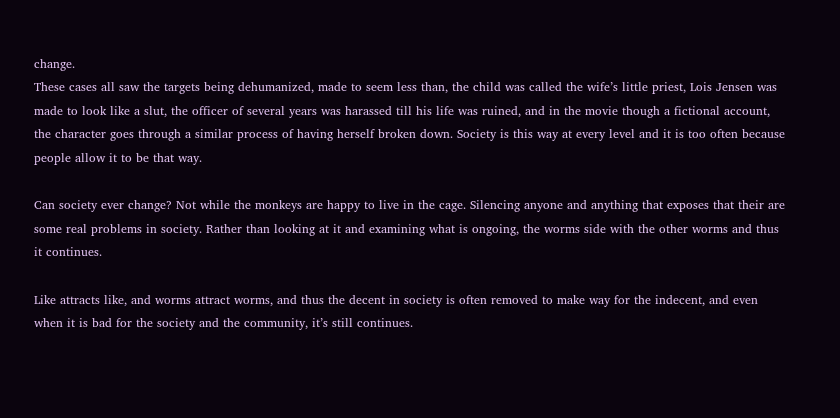change.
These cases all saw the targets being dehumanized, made to seem less than, the child was called the wife’s little priest, Lois Jensen was made to look like a slut, the officer of several years was harassed till his life was ruined, and in the movie though a fictional account, the character goes through a similar process of having herself broken down. Society is this way at every level and it is too often because people allow it to be that way.

Can society ever change? Not while the monkeys are happy to live in the cage. Silencing anyone and anything that exposes that their are some real problems in society. Rather than looking at it and examining what is ongoing, the worms side with the other worms and thus it continues.

Like attracts like, and worms attract worms, and thus the decent in society is often removed to make way for the indecent, and even when it is bad for the society and the community, it’s still continues.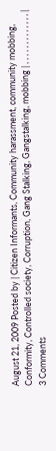August 21, 2009 Posted by | Citizen Informants, Community harassment, community mobbing, Conformity, Controlled society, Corruption, Gang Stalking, Gangstalking, mobbing | , , , , , , , , , , , , , | 3 Comments